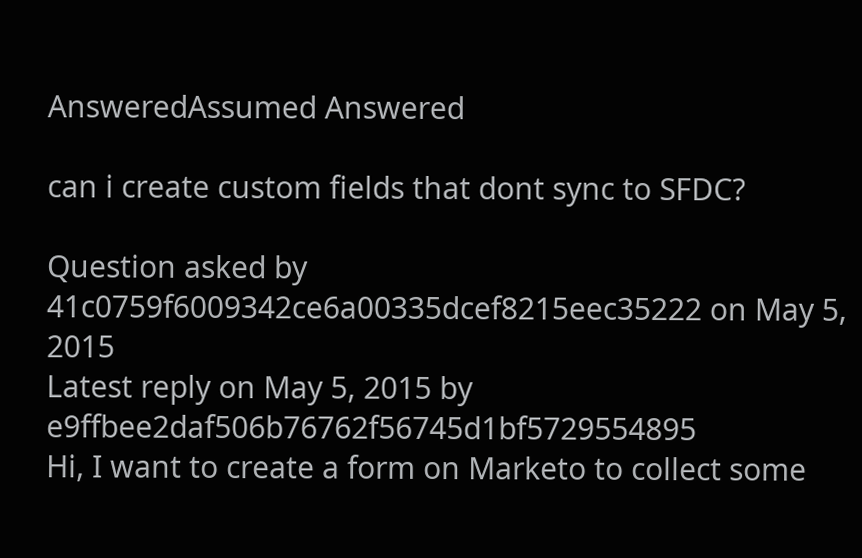AnsweredAssumed Answered

can i create custom fields that dont sync to SFDC?

Question asked by 41c0759f6009342ce6a00335dcef8215eec35222 on May 5, 2015
Latest reply on May 5, 2015 by e9ffbee2daf506b76762f56745d1bf5729554895
Hi, I want to create a form on Marketo to collect some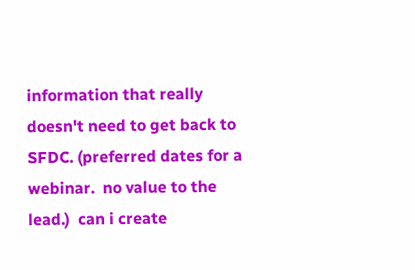information that really doesn't need to get back to SFDC. (preferred dates for a webinar.  no value to the lead.)  can i create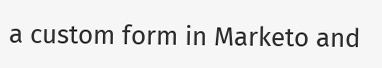a custom form in Marketo and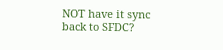NOT have it sync back to SFDC?